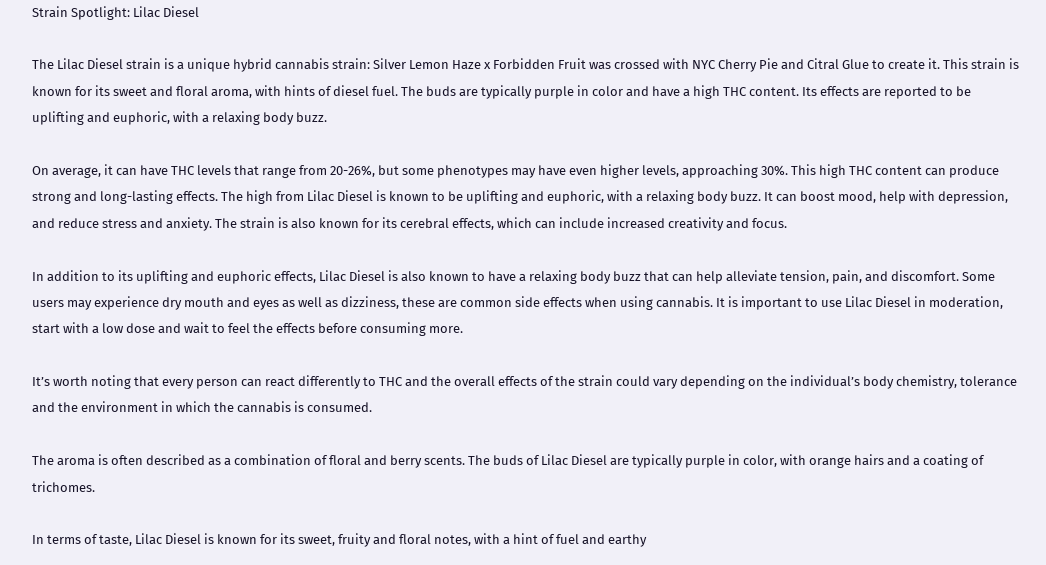Strain Spotlight: Lilac Diesel

The Lilac Diesel strain is a unique hybrid cannabis strain: Silver Lemon Haze x Forbidden Fruit was crossed with NYC Cherry Pie and Citral Glue to create it. This strain is known for its sweet and floral aroma, with hints of diesel fuel. The buds are typically purple in color and have a high THC content. Its effects are reported to be uplifting and euphoric, with a relaxing body buzz.

On average, it can have THC levels that range from 20-26%, but some phenotypes may have even higher levels, approaching 30%. This high THC content can produce strong and long-lasting effects. The high from Lilac Diesel is known to be uplifting and euphoric, with a relaxing body buzz. It can boost mood, help with depression, and reduce stress and anxiety. The strain is also known for its cerebral effects, which can include increased creativity and focus.

In addition to its uplifting and euphoric effects, Lilac Diesel is also known to have a relaxing body buzz that can help alleviate tension, pain, and discomfort. Some users may experience dry mouth and eyes as well as dizziness, these are common side effects when using cannabis. It is important to use Lilac Diesel in moderation, start with a low dose and wait to feel the effects before consuming more.

It’s worth noting that every person can react differently to THC and the overall effects of the strain could vary depending on the individual’s body chemistry, tolerance and the environment in which the cannabis is consumed.

The aroma is often described as a combination of floral and berry scents. The buds of Lilac Diesel are typically purple in color, with orange hairs and a coating of trichomes.

In terms of taste, Lilac Diesel is known for its sweet, fruity and floral notes, with a hint of fuel and earthy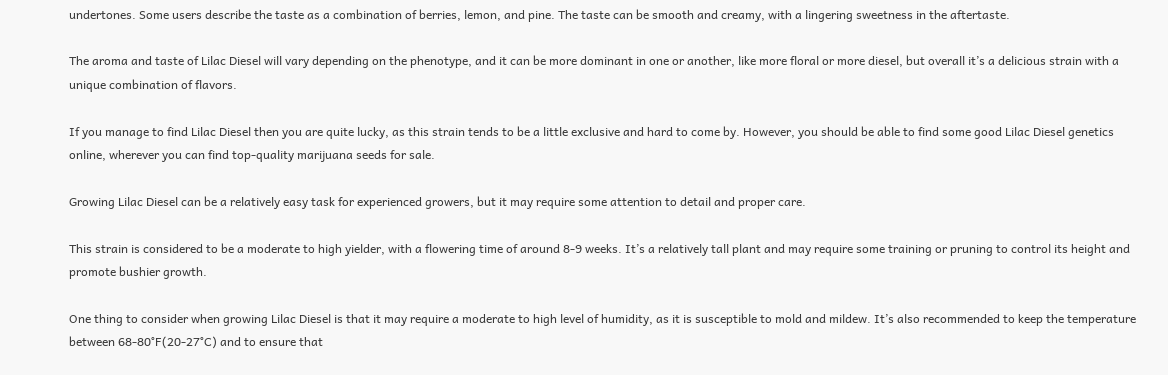undertones. Some users describe the taste as a combination of berries, lemon, and pine. The taste can be smooth and creamy, with a lingering sweetness in the aftertaste.

The aroma and taste of Lilac Diesel will vary depending on the phenotype, and it can be more dominant in one or another, like more floral or more diesel, but overall it’s a delicious strain with a unique combination of flavors.

If you manage to find Lilac Diesel then you are quite lucky, as this strain tends to be a little exclusive and hard to come by. However, you should be able to find some good Lilac Diesel genetics online, wherever you can find top-quality marijuana seeds for sale.

Growing Lilac Diesel can be a relatively easy task for experienced growers, but it may require some attention to detail and proper care.

This strain is considered to be a moderate to high yielder, with a flowering time of around 8-9 weeks. It’s a relatively tall plant and may require some training or pruning to control its height and promote bushier growth.

One thing to consider when growing Lilac Diesel is that it may require a moderate to high level of humidity, as it is susceptible to mold and mildew. It’s also recommended to keep the temperature between 68-80°F(20-27°C) and to ensure that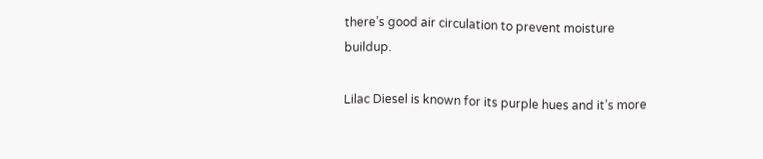there’s good air circulation to prevent moisture buildup.

Lilac Diesel is known for its purple hues and it’s more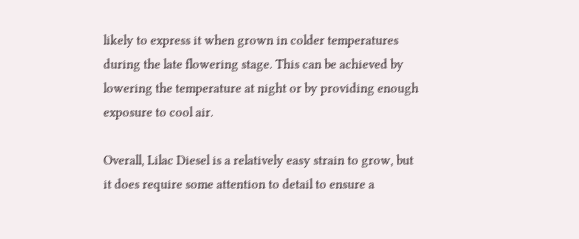likely to express it when grown in colder temperatures during the late flowering stage. This can be achieved by lowering the temperature at night or by providing enough exposure to cool air.

Overall, Lilac Diesel is a relatively easy strain to grow, but it does require some attention to detail to ensure a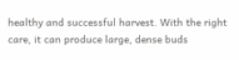healthy and successful harvest. With the right care, it can produce large, dense buds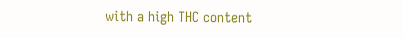with a high THC content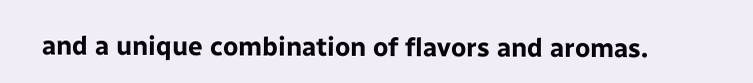and a unique combination of flavors and aromas.